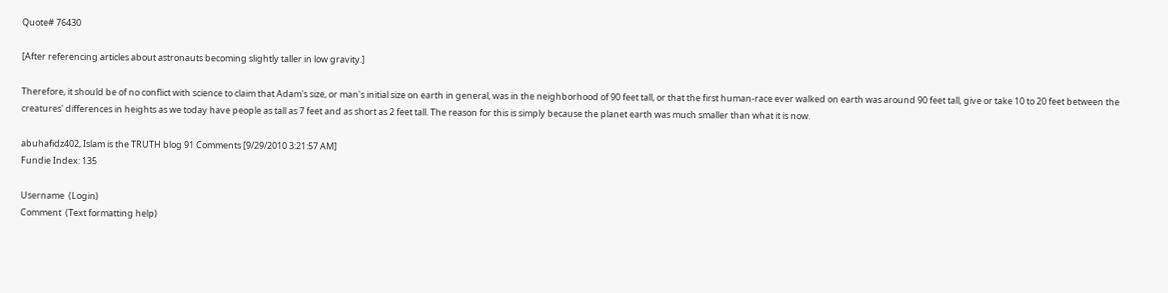Quote# 76430

[After referencing articles about astronauts becoming slightly taller in low gravity.]

Therefore, it should be of no conflict with science to claim that Adam's size, or man's initial size on earth in general, was in the neighborhood of 90 feet tall, or that the first human-race ever walked on earth was around 90 feet tall, give or take 10 to 20 feet between the creatures' differences in heights as we today have people as tall as 7 feet and as short as 2 feet tall. The reason for this is simply because the planet earth was much smaller than what it is now.

abuhafidz402, Islam is the TRUTH blog 91 Comments [9/29/2010 3:21:57 AM]
Fundie Index: 135

Username  (Login)
Comment  (Text formatting help)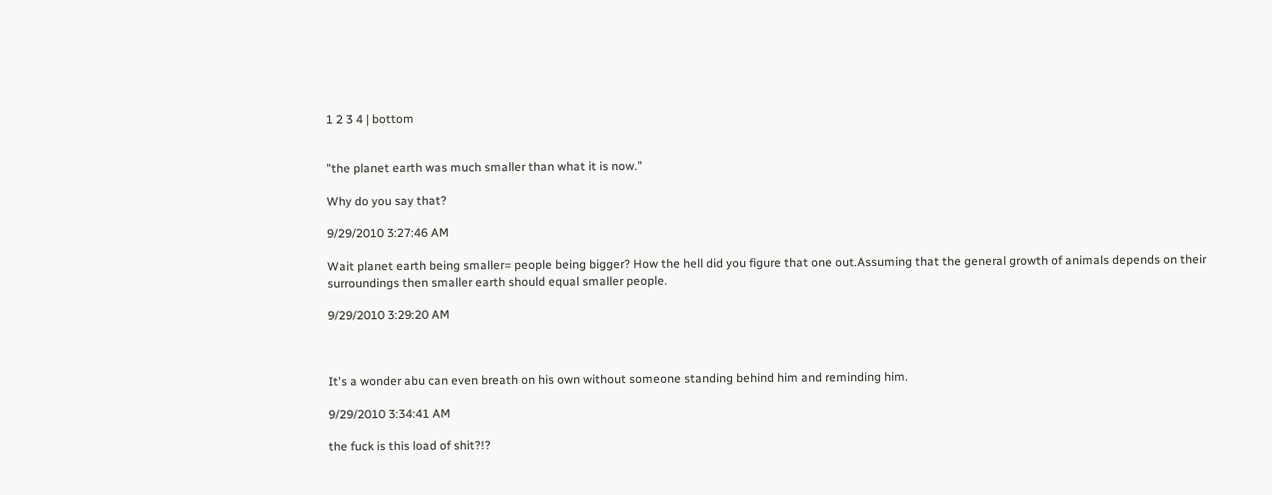1 2 3 4 | bottom


"the planet earth was much smaller than what it is now."

Why do you say that?

9/29/2010 3:27:46 AM

Wait planet earth being smaller= people being bigger? How the hell did you figure that one out.Assuming that the general growth of animals depends on their surroundings then smaller earth should equal smaller people.

9/29/2010 3:29:20 AM



It's a wonder abu can even breath on his own without someone standing behind him and reminding him.

9/29/2010 3:34:41 AM

the fuck is this load of shit?!?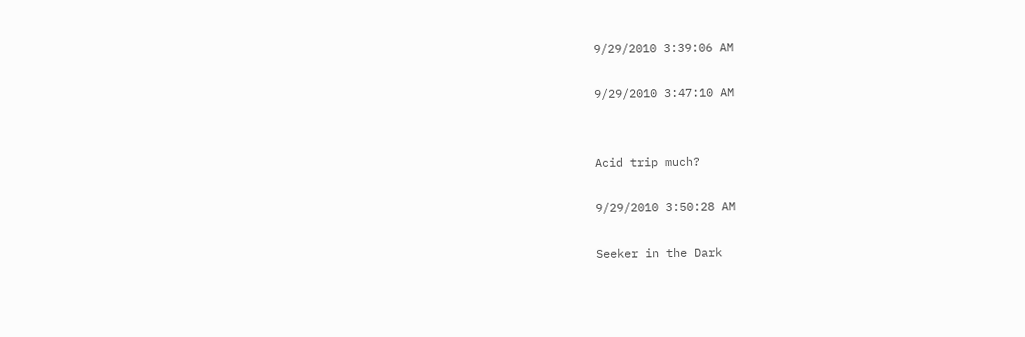9/29/2010 3:39:06 AM

9/29/2010 3:47:10 AM


Acid trip much?

9/29/2010 3:50:28 AM

Seeker in the Dark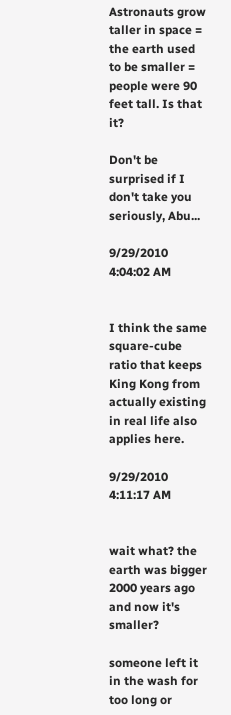Astronauts grow taller in space = the earth used to be smaller = people were 90 feet tall. Is that it?

Don't be surprised if I don't take you seriously, Abu...

9/29/2010 4:04:02 AM


I think the same square-cube ratio that keeps King Kong from actually existing in real life also applies here.

9/29/2010 4:11:17 AM


wait what? the earth was bigger 2000 years ago and now it's smaller?

someone left it in the wash for too long or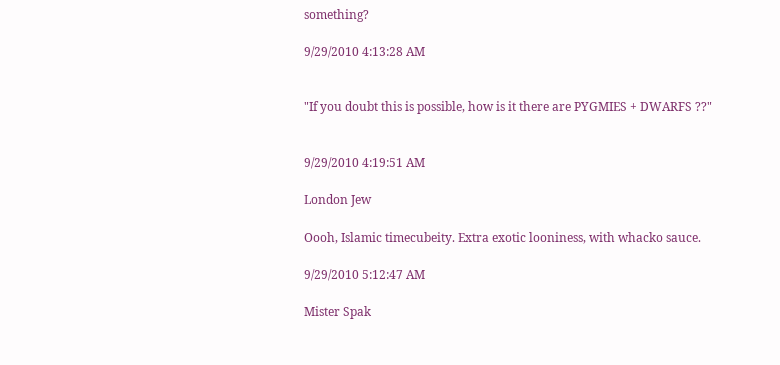something?

9/29/2010 4:13:28 AM


"If you doubt this is possible, how is it there are PYGMIES + DWARFS ??"


9/29/2010 4:19:51 AM

London Jew

Oooh, Islamic timecubeity. Extra exotic looniness, with whacko sauce.

9/29/2010 5:12:47 AM

Mister Spak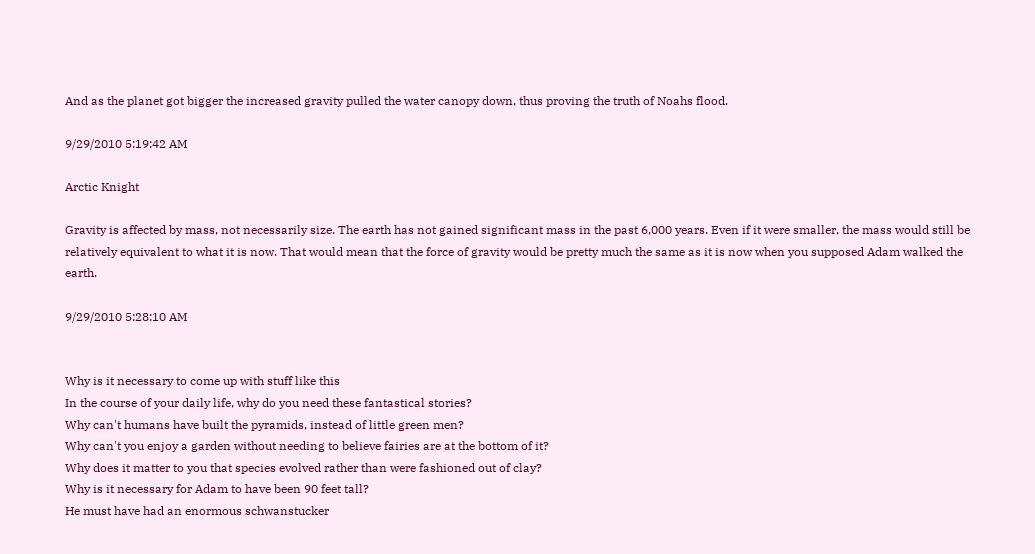And as the planet got bigger the increased gravity pulled the water canopy down, thus proving the truth of Noahs flood.

9/29/2010 5:19:42 AM

Arctic Knight

Gravity is affected by mass, not necessarily size. The earth has not gained significant mass in the past 6,000 years. Even if it were smaller, the mass would still be relatively equivalent to what it is now. That would mean that the force of gravity would be pretty much the same as it is now when you supposed Adam walked the earth.

9/29/2010 5:28:10 AM


Why is it necessary to come up with stuff like this
In the course of your daily life, why do you need these fantastical stories?
Why can't humans have built the pyramids, instead of little green men?
Why can't you enjoy a garden without needing to believe fairies are at the bottom of it?
Why does it matter to you that species evolved rather than were fashioned out of clay?
Why is it necessary for Adam to have been 90 feet tall?
He must have had an enormous schwanstucker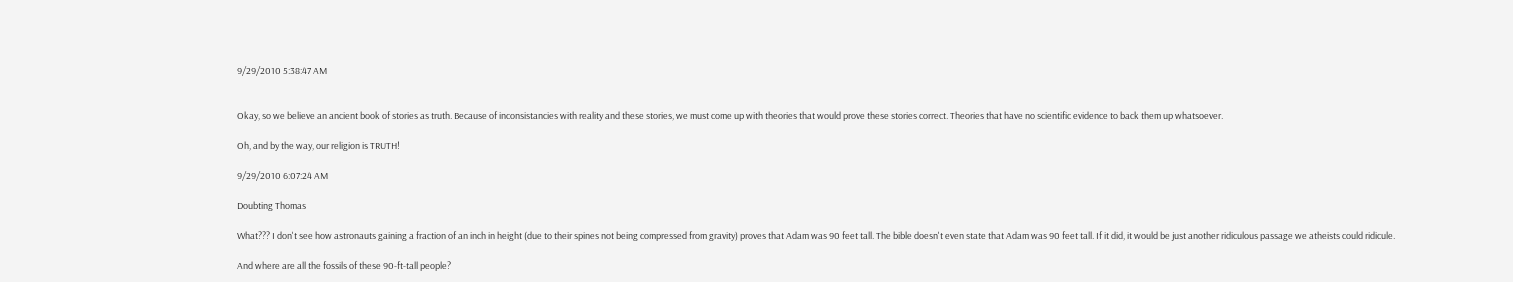9/29/2010 5:38:47 AM


Okay, so we believe an ancient book of stories as truth. Because of inconsistancies with reality and these stories, we must come up with theories that would prove these stories correct. Theories that have no scientific evidence to back them up whatsoever.

Oh, and by the way, our religion is TRUTH!

9/29/2010 6:07:24 AM

Doubting Thomas

What??? I don't see how astronauts gaining a fraction of an inch in height (due to their spines not being compressed from gravity) proves that Adam was 90 feet tall. The bible doesn't even state that Adam was 90 feet tall. If it did, it would be just another ridiculous passage we atheists could ridicule.

And where are all the fossils of these 90-ft-tall people?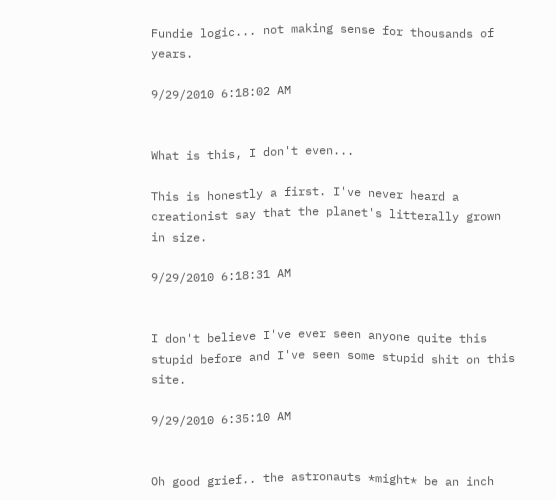Fundie logic... not making sense for thousands of years.

9/29/2010 6:18:02 AM


What is this, I don't even...

This is honestly a first. I've never heard a creationist say that the planet's litterally grown in size.

9/29/2010 6:18:31 AM


I don't believe I've ever seen anyone quite this stupid before and I've seen some stupid shit on this site.

9/29/2010 6:35:10 AM


Oh good grief.. the astronauts *might* be an inch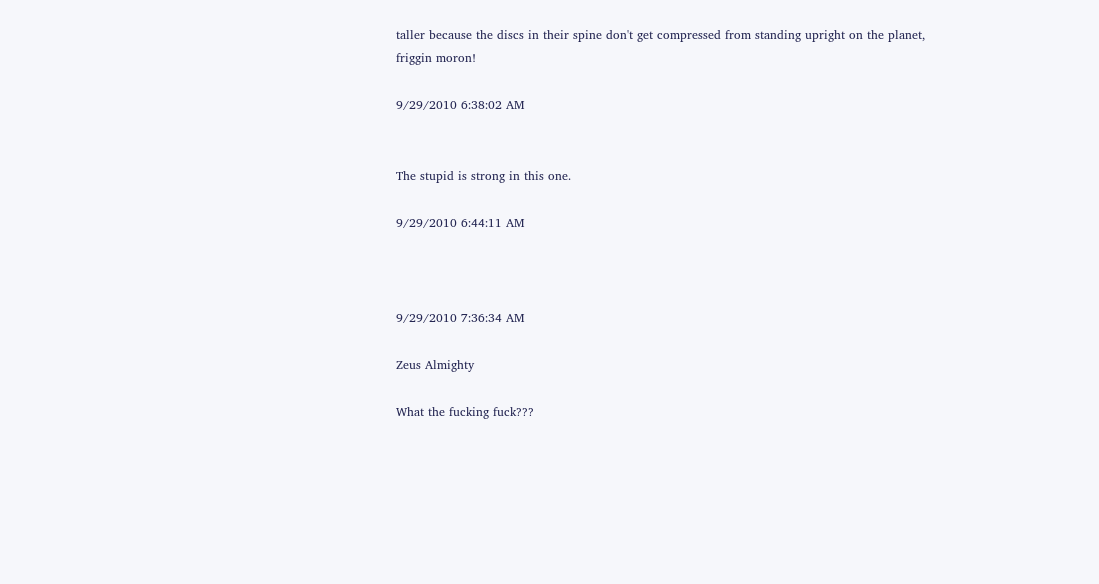taller because the discs in their spine don't get compressed from standing upright on the planet, friggin moron!

9/29/2010 6:38:02 AM


The stupid is strong in this one.

9/29/2010 6:44:11 AM



9/29/2010 7:36:34 AM

Zeus Almighty

What the fucking fuck???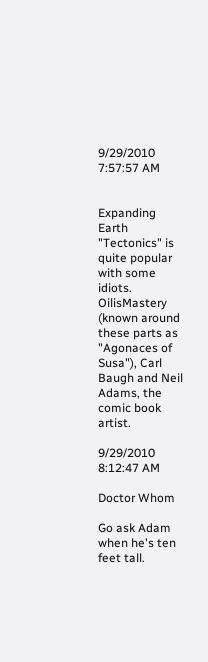9/29/2010 7:57:57 AM


Expanding Earth "Tectonics" is quite popular with some idiots. OilisMastery (known around these parts as "Agonaces of Susa"), Carl Baugh and Neil Adams, the comic book artist.

9/29/2010 8:12:47 AM

Doctor Whom

Go ask Adam when he's ten feet tall.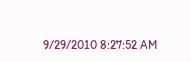9/29/2010 8:27:52 AM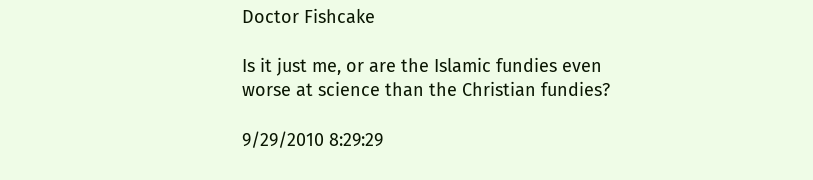Doctor Fishcake

Is it just me, or are the Islamic fundies even worse at science than the Christian fundies?

9/29/2010 8:29:29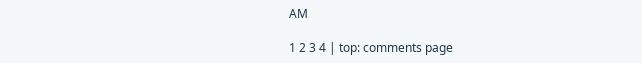AM

1 2 3 4 | top: comments page